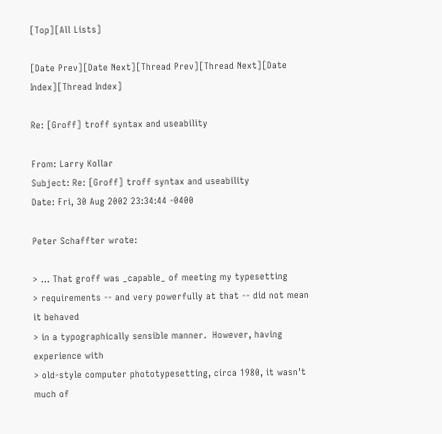[Top][All Lists]

[Date Prev][Date Next][Thread Prev][Thread Next][Date Index][Thread Index]

Re: [Groff] troff syntax and useability

From: Larry Kollar
Subject: Re: [Groff] troff syntax and useability
Date: Fri, 30 Aug 2002 23:34:44 -0400

Peter Schaffter wrote:

> ... That groff was _capable_ of meeting my typesetting
> requirements -- and very powerfully at that -- did not mean it behaved
> in a typographically sensible manner.  However, having experience with
> old-style computer phototypesetting, circa 1980, it wasn't much of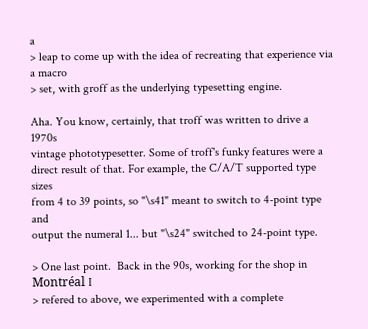a
> leap to come up with the idea of recreating that experience via a macro
> set, with groff as the underlying typesetting engine.

Aha. You know, certainly, that troff was written to drive a 1970s
vintage phototypesetter. Some of troff's funky features were a
direct result of that. For example, the C/A/T supported type sizes
from 4 to 39 points, so "\s41" meant to switch to 4-point type and
output the numeral 1... but "\s24" switched to 24-point type.

> One last point.  Back in the 90s, working for the shop in Montréal I
> refered to above, we experimented with a complete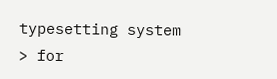typesetting system
> for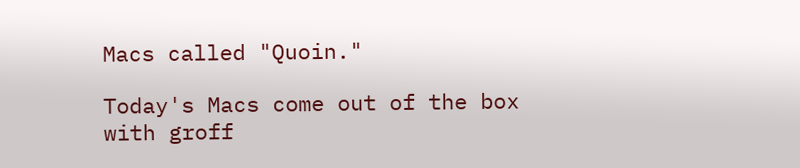Macs called "Quoin."

Today's Macs come out of the box with groff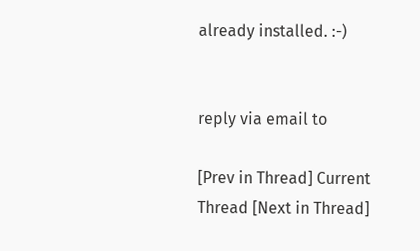already installed. :-)


reply via email to

[Prev in Thread] Current Thread [Next in Thread]